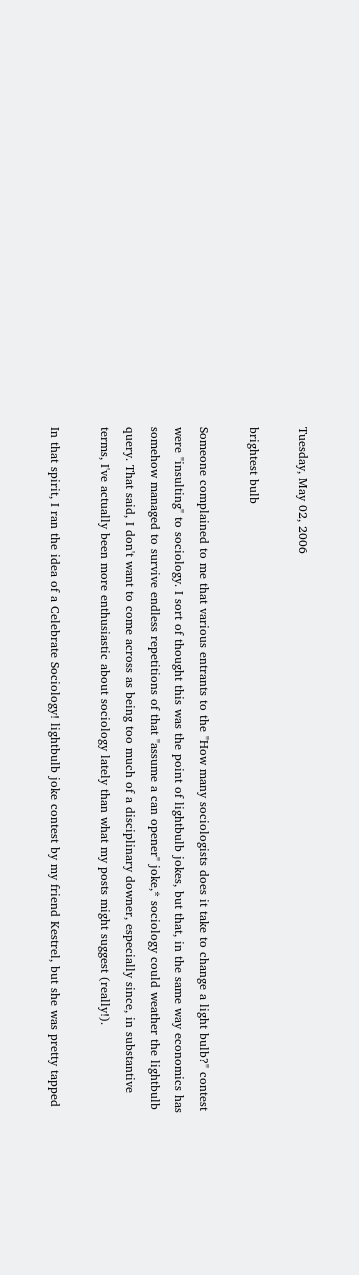Tuesday, May 02, 2006

brightest bulb

Someone complained to me that various entrants to the "How many sociologists does it take to change a light bulb?" contest were "insulting" to sociology. I sort of thought this was the point of lightbulb jokes, but that, in the same way economics has somehow managed to survive endless repetitions of that "assume a can opener" joke,* sociology could weather the lightbulb query. That said, I don't want to come across as being too much of a disciplinary downer, especially since, in substantive terms, I've actually been more enthusiastic about sociology lately than what my posts might suggest (really!).

In that spirit, I ran the idea of a Celebrate Sociology! lightbulb joke contest by my friend Kestrel, but she was pretty tapped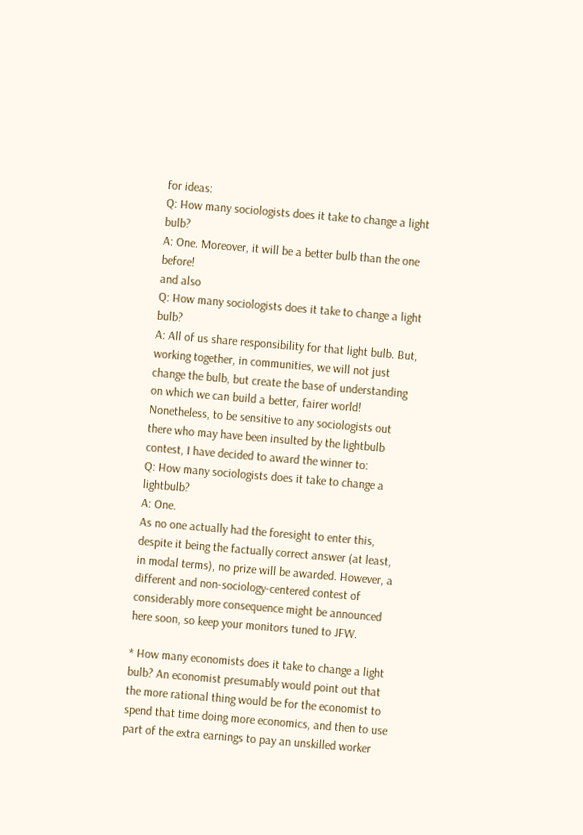for ideas:
Q: How many sociologists does it take to change a light bulb?
A: One. Moreover, it will be a better bulb than the one before!
and also
Q: How many sociologists does it take to change a light bulb?
A: All of us share responsibility for that light bulb. But, working together, in communities, we will not just change the bulb, but create the base of understanding on which we can build a better, fairer world!
Nonetheless, to be sensitive to any sociologists out there who may have been insulted by the lightbulb contest, I have decided to award the winner to:
Q: How many sociologists does it take to change a lightbulb?
A: One.
As no one actually had the foresight to enter this, despite it being the factually correct answer (at least, in modal terms), no prize will be awarded. However, a different and non-sociology-centered contest of considerably more consequence might be announced here soon, so keep your monitors tuned to JFW.

* How many economists does it take to change a light bulb? An economist presumably would point out that the more rational thing would be for the economist to spend that time doing more economics, and then to use part of the extra earnings to pay an unskilled worker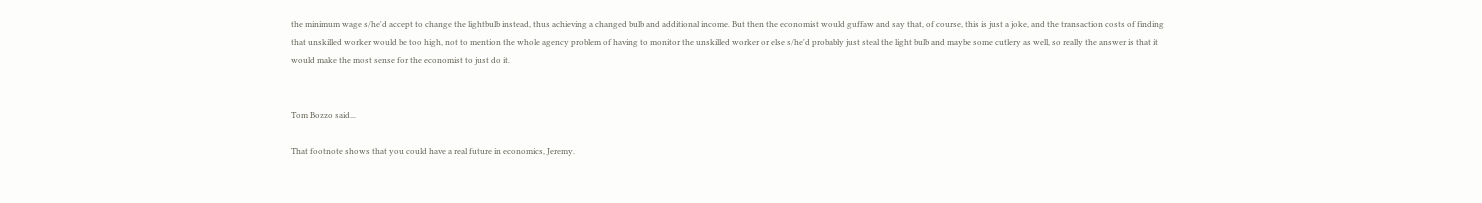the minimum wage s/he'd accept to change the lightbulb instead, thus achieving a changed bulb and additional income. But then the economist would guffaw and say that, of course, this is just a joke, and the transaction costs of finding that unskilled worker would be too high, not to mention the whole agency problem of having to monitor the unskilled worker or else s/he'd probably just steal the light bulb and maybe some cutlery as well, so really the answer is that it would make the most sense for the economist to just do it.


Tom Bozzo said...

That footnote shows that you could have a real future in economics, Jeremy.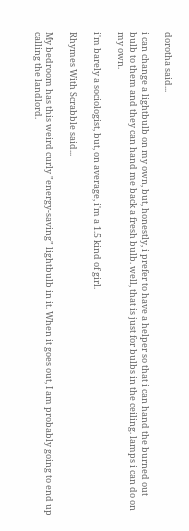dorotha said...

i can change a lightbulb on my own, but, honestly, i prefer to have a helper so that i can hand the burned out bulb to them and they can hand me back a fresh bulb. well, that is just for bulbs in the ceiling. lamps i can do on my own.

i'm barely a sociologist, but, on average, i'm a 1.5 kind of girl.

Rhymes With Scrabble said...

My bedroom has this weird curly "energy-saving" lightbulb in it. When it goes out, I am probably going to end up calling the landlord.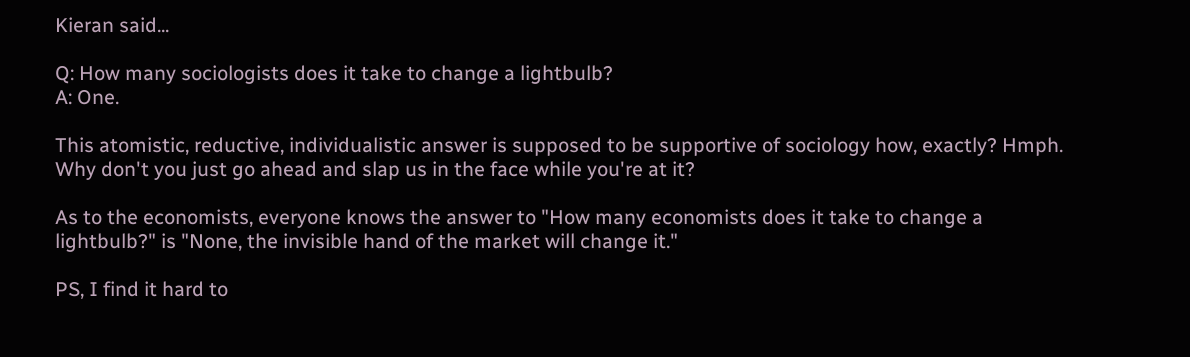Kieran said...

Q: How many sociologists does it take to change a lightbulb?
A: One.

This atomistic, reductive, individualistic answer is supposed to be supportive of sociology how, exactly? Hmph. Why don't you just go ahead and slap us in the face while you're at it?

As to the economists, everyone knows the answer to "How many economists does it take to change a lightbulb?" is "None, the invisible hand of the market will change it."

PS, I find it hard to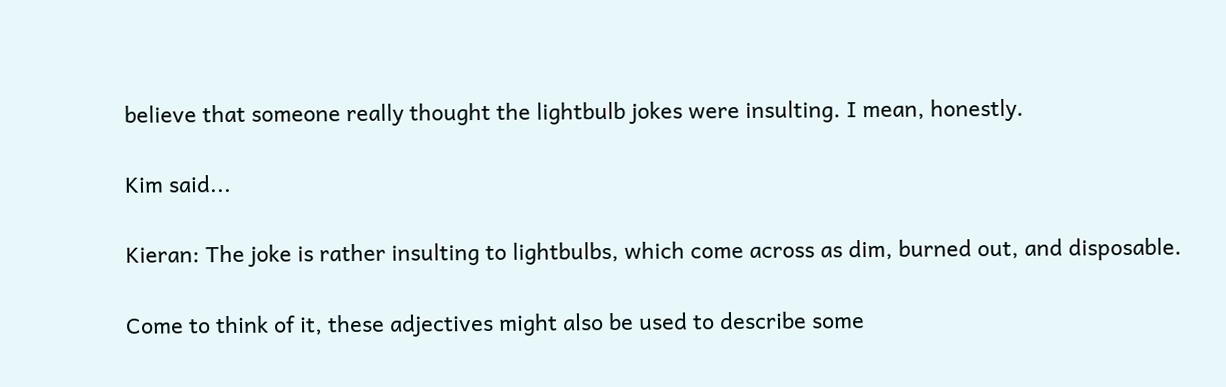believe that someone really thought the lightbulb jokes were insulting. I mean, honestly.

Kim said...

Kieran: The joke is rather insulting to lightbulbs, which come across as dim, burned out, and disposable.

Come to think of it, these adjectives might also be used to describe some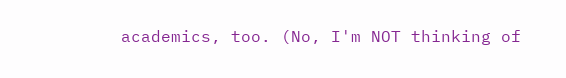academics, too. (No, I'm NOT thinking of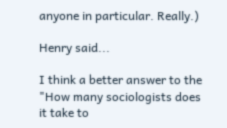anyone in particular. Really.)

Henry said...

I think a better answer to the "How many sociologists does it take to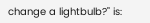change a lightbulb?" is: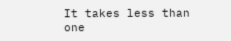It takes less than one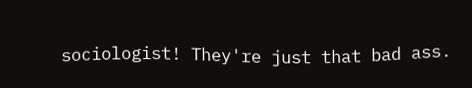sociologist! They're just that bad ass.